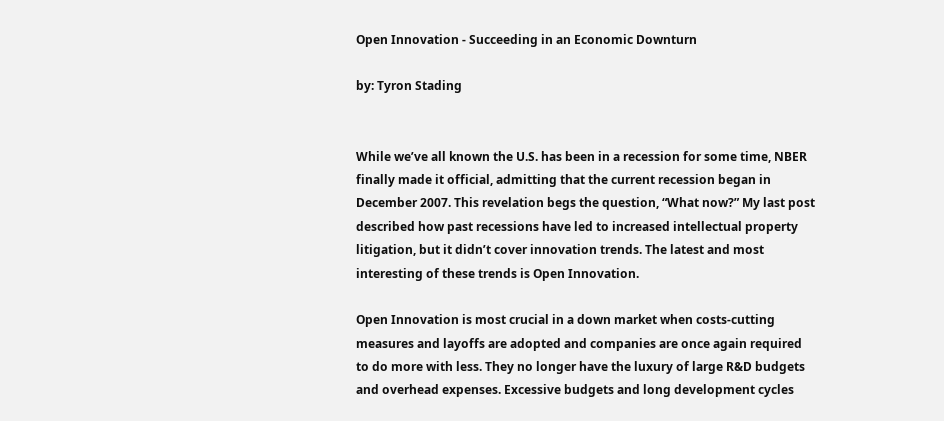Open Innovation - Succeeding in an Economic Downturn

by: Tyron Stading


While we’ve all known the U.S. has been in a recession for some time, NBER finally made it official, admitting that the current recession began in December 2007. This revelation begs the question, “What now?” My last post described how past recessions have led to increased intellectual property litigation, but it didn’t cover innovation trends. The latest and most interesting of these trends is Open Innovation.

Open Innovation is most crucial in a down market when costs-cutting measures and layoffs are adopted and companies are once again required to do more with less. They no longer have the luxury of large R&D budgets and overhead expenses. Excessive budgets and long development cycles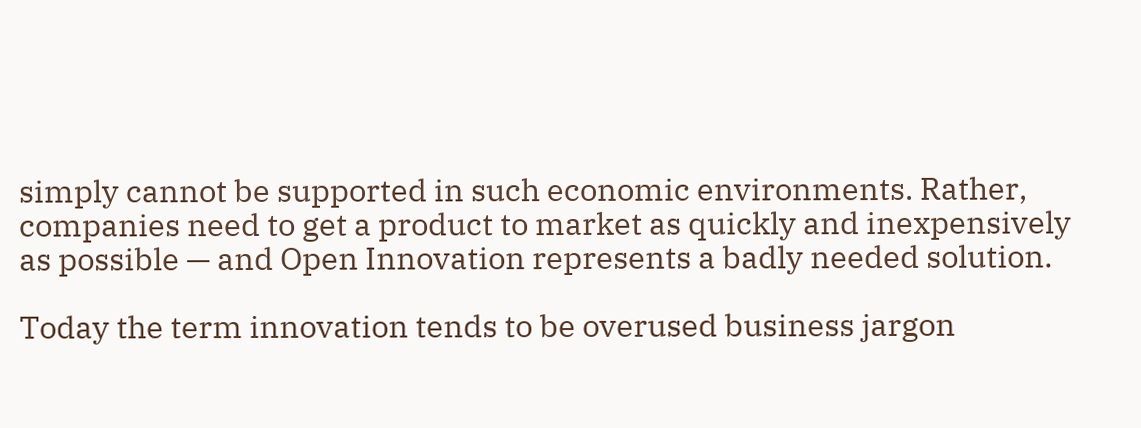simply cannot be supported in such economic environments. Rather, companies need to get a product to market as quickly and inexpensively as possible — and Open Innovation represents a badly needed solution.

Today the term innovation tends to be overused business jargon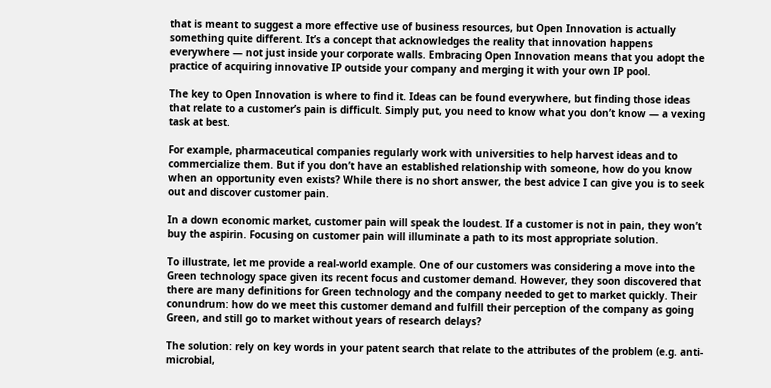that is meant to suggest a more effective use of business resources, but Open Innovation is actually something quite different. It’s a concept that acknowledges the reality that innovation happens everywhere — not just inside your corporate walls. Embracing Open Innovation means that you adopt the practice of acquiring innovative IP outside your company and merging it with your own IP pool.

The key to Open Innovation is where to find it. Ideas can be found everywhere, but finding those ideas that relate to a customer’s pain is difficult. Simply put, you need to know what you don’t know — a vexing task at best.

For example, pharmaceutical companies regularly work with universities to help harvest ideas and to commercialize them. But if you don’t have an established relationship with someone, how do you know when an opportunity even exists? While there is no short answer, the best advice I can give you is to seek out and discover customer pain.

In a down economic market, customer pain will speak the loudest. If a customer is not in pain, they won’t buy the aspirin. Focusing on customer pain will illuminate a path to its most appropriate solution.

To illustrate, let me provide a real-world example. One of our customers was considering a move into the Green technology space given its recent focus and customer demand. However, they soon discovered that there are many definitions for Green technology and the company needed to get to market quickly. Their conundrum: how do we meet this customer demand and fulfill their perception of the company as going Green, and still go to market without years of research delays?

The solution: rely on key words in your patent search that relate to the attributes of the problem (e.g. anti-microbial,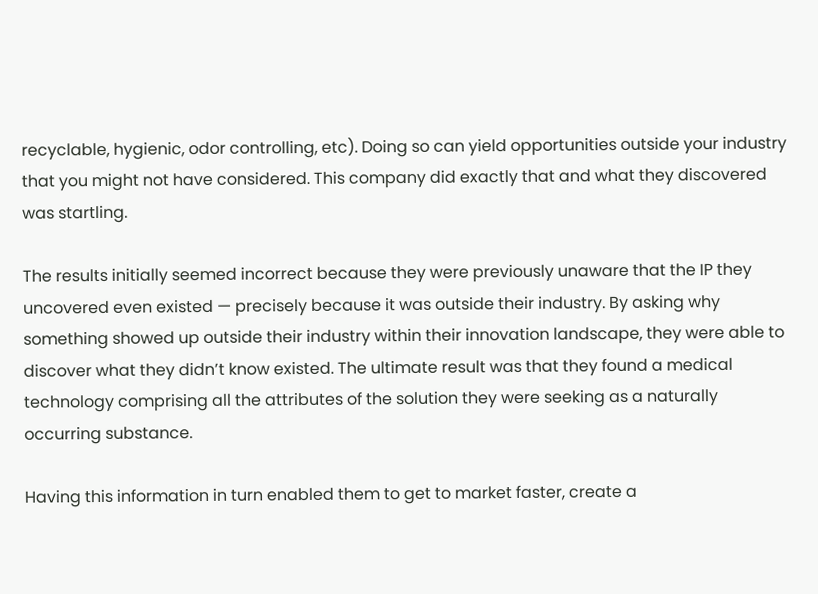recyclable, hygienic, odor controlling, etc). Doing so can yield opportunities outside your industry that you might not have considered. This company did exactly that and what they discovered was startling.

The results initially seemed incorrect because they were previously unaware that the IP they uncovered even existed — precisely because it was outside their industry. By asking why something showed up outside their industry within their innovation landscape, they were able to discover what they didn’t know existed. The ultimate result was that they found a medical technology comprising all the attributes of the solution they were seeking as a naturally occurring substance.

Having this information in turn enabled them to get to market faster, create a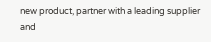new product, partner with a leading supplier and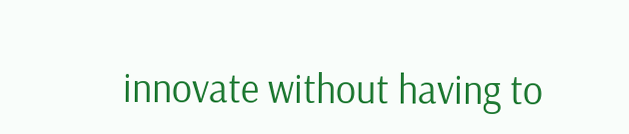innovate without having to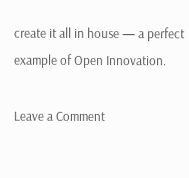create it all in house — a perfect example of Open Innovation.

Leave a Comment